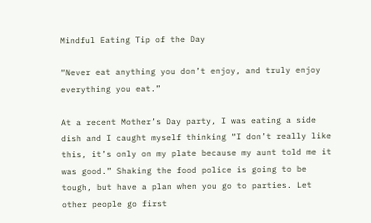Mindful Eating Tip of the Day

“Never eat anything you don’t enjoy, and truly enjoy everything you eat.”

At a recent Mother’s Day party, I was eating a side dish and I caught myself thinking “I don’t really like this, it’s only on my plate because my aunt told me it was good.” Shaking the food police is going to be tough, but have a plan when you go to parties. Let other people go first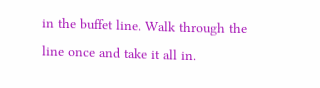in the buffet line. Walk through the line once and take it all in.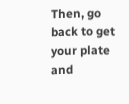Then, go back to get your plate and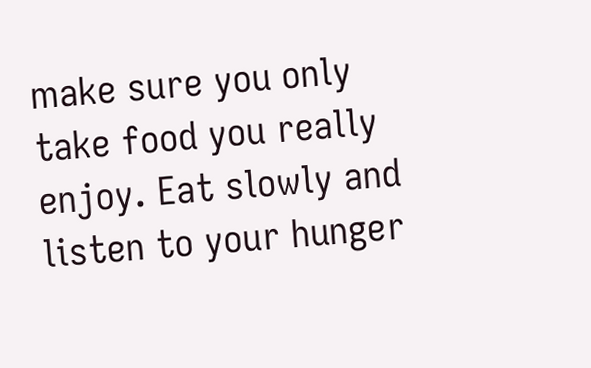make sure you only take food you really enjoy. Eat slowly and listen to your hunger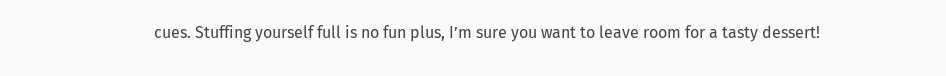cues. Stuffing yourself full is no fun plus, I’m sure you want to leave room for a tasty dessert!